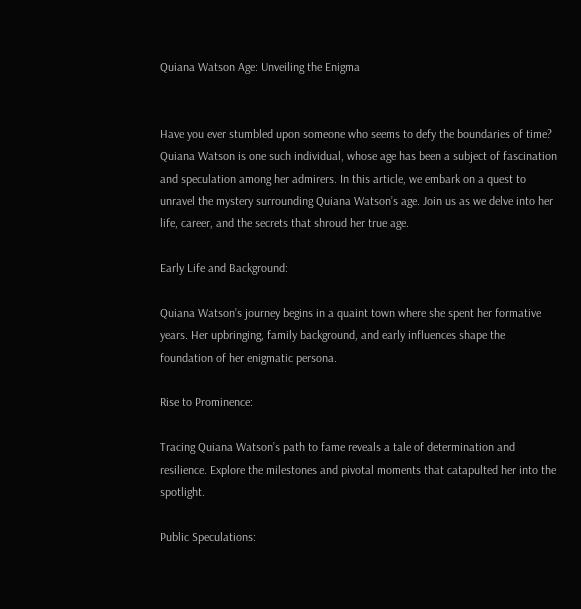Quiana Watson Age: Unveiling the Enigma


Have you ever stumbled upon someone who seems to defy the boundaries of time? Quiana Watson is one such individual, whose age has been a subject of fascination and speculation among her admirers. In this article, we embark on a quest to unravel the mystery surrounding Quiana Watson’s age. Join us as we delve into her life, career, and the secrets that shroud her true age.

Early Life and Background:

Quiana Watson’s journey begins in a quaint town where she spent her formative years. Her upbringing, family background, and early influences shape the foundation of her enigmatic persona.

Rise to Prominence:

Tracing Quiana Watson’s path to fame reveals a tale of determination and resilience. Explore the milestones and pivotal moments that catapulted her into the spotlight.

Public Speculations: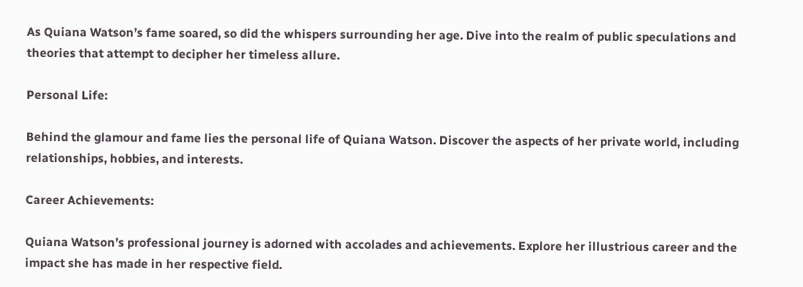As Quiana Watson’s fame soared, so did the whispers surrounding her age. Dive into the realm of public speculations and theories that attempt to decipher her timeless allure.

Personal Life:

Behind the glamour and fame lies the personal life of Quiana Watson. Discover the aspects of her private world, including relationships, hobbies, and interests.

Career Achievements:

Quiana Watson’s professional journey is adorned with accolades and achievements. Explore her illustrious career and the impact she has made in her respective field.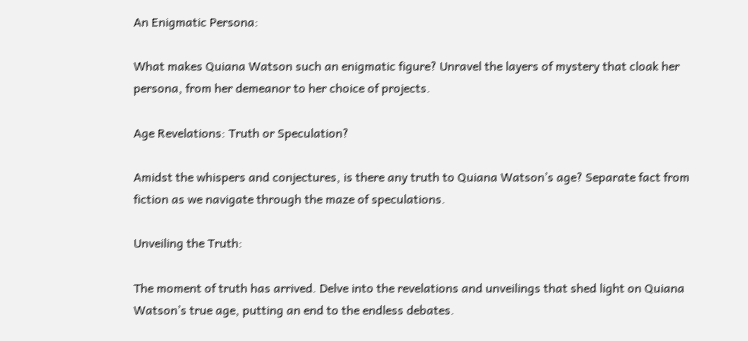An Enigmatic Persona:

What makes Quiana Watson such an enigmatic figure? Unravel the layers of mystery that cloak her persona, from her demeanor to her choice of projects.

Age Revelations: Truth or Speculation?

Amidst the whispers and conjectures, is there any truth to Quiana Watson’s age? Separate fact from fiction as we navigate through the maze of speculations.

Unveiling the Truth:

The moment of truth has arrived. Delve into the revelations and unveilings that shed light on Quiana Watson’s true age, putting an end to the endless debates.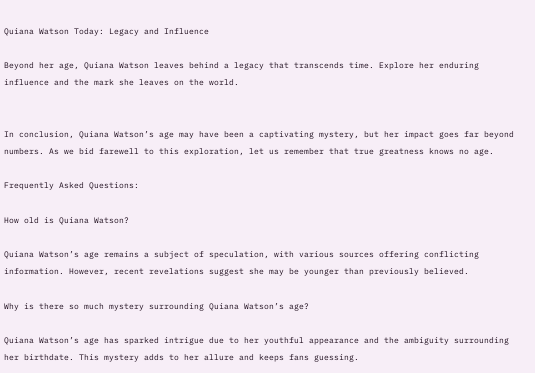Quiana Watson Today: Legacy and Influence

Beyond her age, Quiana Watson leaves behind a legacy that transcends time. Explore her enduring influence and the mark she leaves on the world.


In conclusion, Quiana Watson’s age may have been a captivating mystery, but her impact goes far beyond numbers. As we bid farewell to this exploration, let us remember that true greatness knows no age.

Frequently Asked Questions:

How old is Quiana Watson?

Quiana Watson’s age remains a subject of speculation, with various sources offering conflicting information. However, recent revelations suggest she may be younger than previously believed.

Why is there so much mystery surrounding Quiana Watson’s age?

Quiana Watson’s age has sparked intrigue due to her youthful appearance and the ambiguity surrounding her birthdate. This mystery adds to her allure and keeps fans guessing.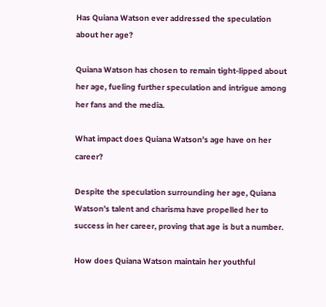Has Quiana Watson ever addressed the speculation about her age?

Quiana Watson has chosen to remain tight-lipped about her age, fueling further speculation and intrigue among her fans and the media.

What impact does Quiana Watson’s age have on her career?

Despite the speculation surrounding her age, Quiana Watson’s talent and charisma have propelled her to success in her career, proving that age is but a number.

How does Quiana Watson maintain her youthful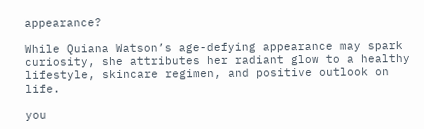appearance?

While Quiana Watson’s age-defying appearance may spark curiosity, she attributes her radiant glow to a healthy lifestyle, skincare regimen, and positive outlook on life.

you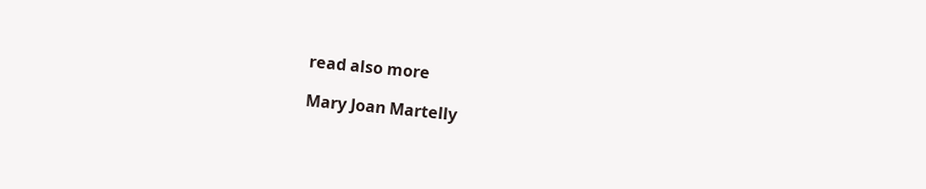read also more

Mary Joan Martelly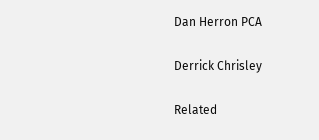Dan Herron PCA

Derrick Chrisley

Related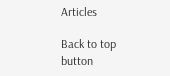Articles

Back to top button